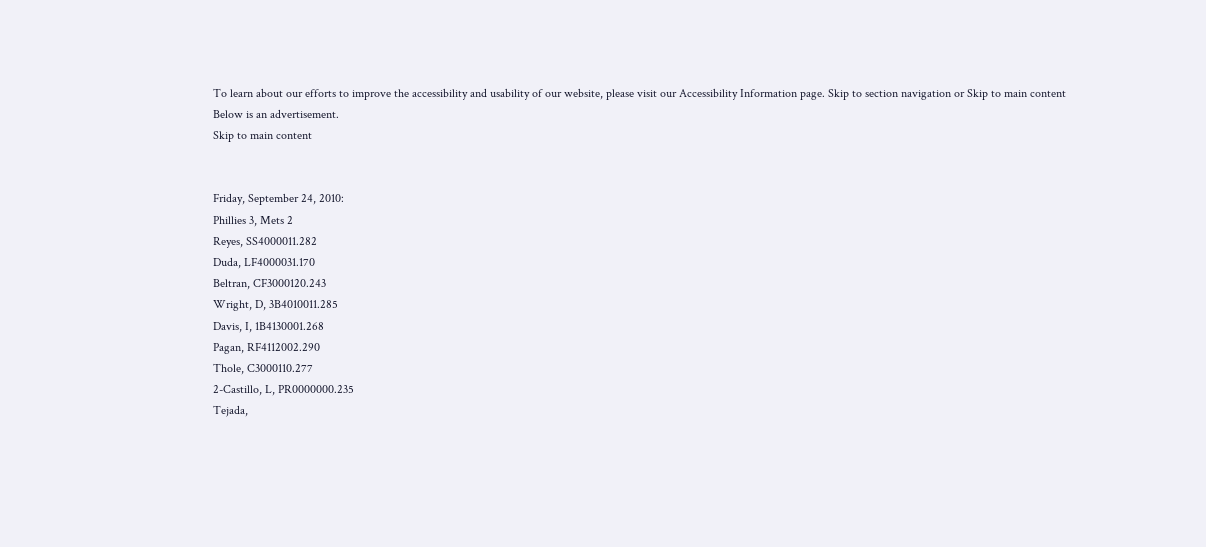To learn about our efforts to improve the accessibility and usability of our website, please visit our Accessibility Information page. Skip to section navigation or Skip to main content
Below is an advertisement.
Skip to main content


Friday, September 24, 2010:
Phillies 3, Mets 2
Reyes, SS4000011.282
Duda, LF4000031.170
Beltran, CF3000120.243
Wright, D, 3B4010011.285
Davis, I, 1B4130001.268
Pagan, RF4112002.290
Thole, C3000110.277
2-Castillo, L, PR0000000.235
Tejada,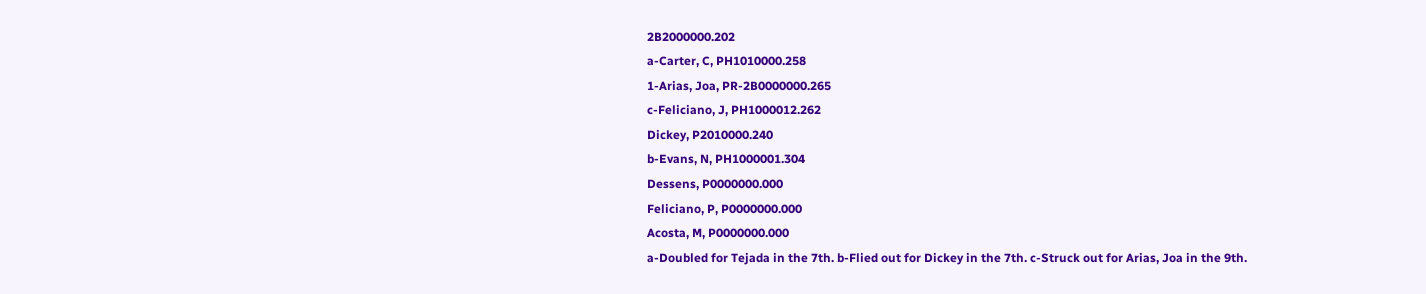2B2000000.202
a-Carter, C, PH1010000.258
1-Arias, Joa, PR-2B0000000.265
c-Feliciano, J, PH1000012.262
Dickey, P2010000.240
b-Evans, N, PH1000001.304
Dessens, P0000000.000
Feliciano, P, P0000000.000
Acosta, M, P0000000.000
a-Doubled for Tejada in the 7th. b-Flied out for Dickey in the 7th. c-Struck out for Arias, Joa in the 9th.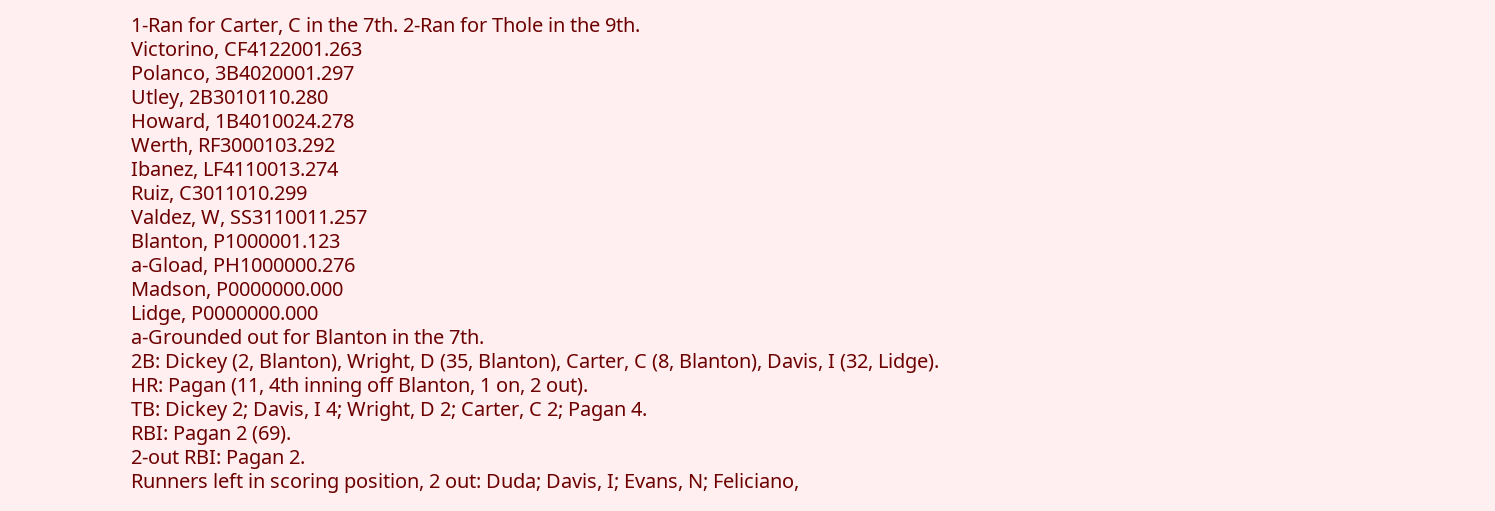1-Ran for Carter, C in the 7th. 2-Ran for Thole in the 9th.
Victorino, CF4122001.263
Polanco, 3B4020001.297
Utley, 2B3010110.280
Howard, 1B4010024.278
Werth, RF3000103.292
Ibanez, LF4110013.274
Ruiz, C3011010.299
Valdez, W, SS3110011.257
Blanton, P1000001.123
a-Gload, PH1000000.276
Madson, P0000000.000
Lidge, P0000000.000
a-Grounded out for Blanton in the 7th.
2B: Dickey (2, Blanton), Wright, D (35, Blanton), Carter, C (8, Blanton), Davis, I (32, Lidge).
HR: Pagan (11, 4th inning off Blanton, 1 on, 2 out).
TB: Dickey 2; Davis, I 4; Wright, D 2; Carter, C 2; Pagan 4.
RBI: Pagan 2 (69).
2-out RBI: Pagan 2.
Runners left in scoring position, 2 out: Duda; Davis, I; Evans, N; Feliciano,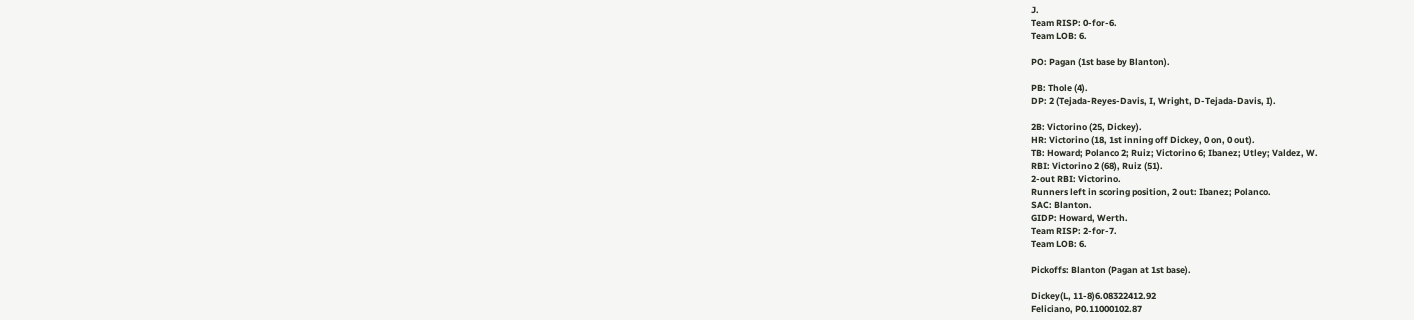J.
Team RISP: 0-for-6.
Team LOB: 6.

PO: Pagan (1st base by Blanton).

PB: Thole (4).
DP: 2 (Tejada-Reyes-Davis, I, Wright, D-Tejada-Davis, I).

2B: Victorino (25, Dickey).
HR: Victorino (18, 1st inning off Dickey, 0 on, 0 out).
TB: Howard; Polanco 2; Ruiz; Victorino 6; Ibanez; Utley; Valdez, W.
RBI: Victorino 2 (68), Ruiz (51).
2-out RBI: Victorino.
Runners left in scoring position, 2 out: Ibanez; Polanco.
SAC: Blanton.
GIDP: Howard, Werth.
Team RISP: 2-for-7.
Team LOB: 6.

Pickoffs: Blanton (Pagan at 1st base).

Dickey(L, 11-8)6.08322412.92
Feliciano, P0.11000102.87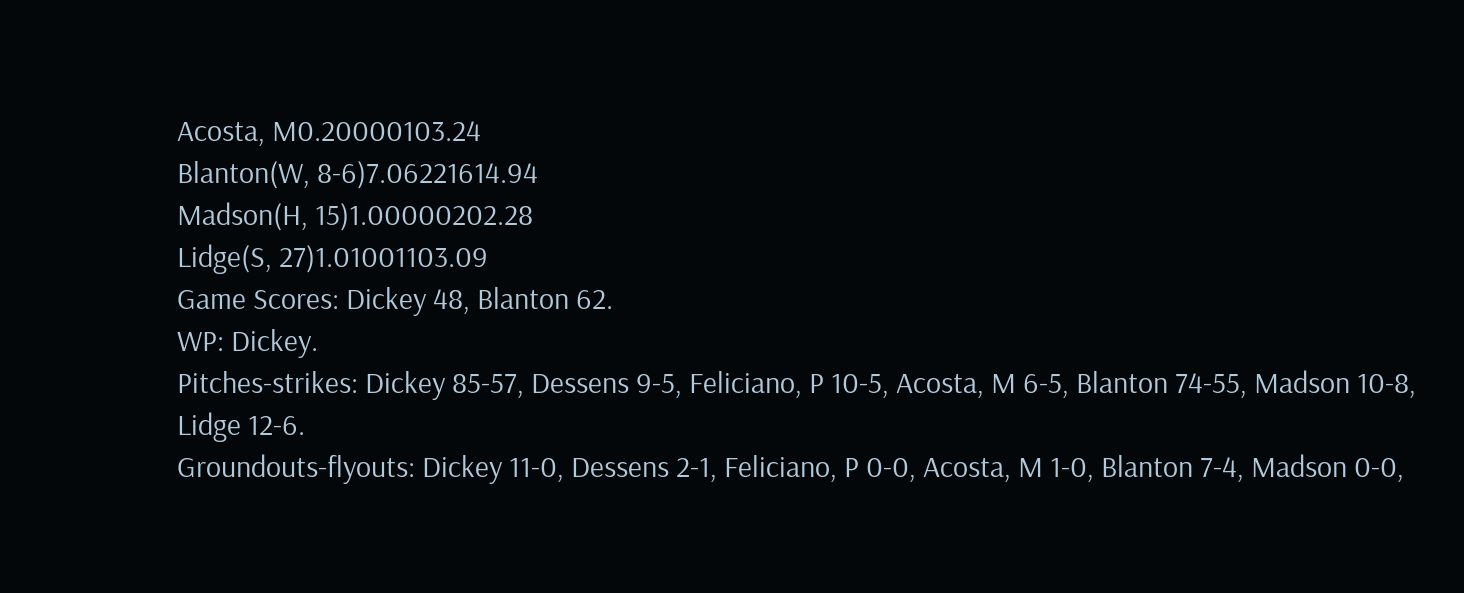Acosta, M0.20000103.24
Blanton(W, 8-6)7.06221614.94
Madson(H, 15)1.00000202.28
Lidge(S, 27)1.01001103.09
Game Scores: Dickey 48, Blanton 62.
WP: Dickey.
Pitches-strikes: Dickey 85-57, Dessens 9-5, Feliciano, P 10-5, Acosta, M 6-5, Blanton 74-55, Madson 10-8, Lidge 12-6.
Groundouts-flyouts: Dickey 11-0, Dessens 2-1, Feliciano, P 0-0, Acosta, M 1-0, Blanton 7-4, Madson 0-0,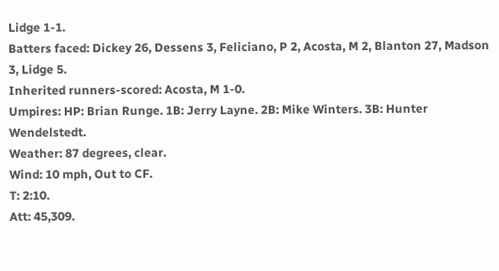Lidge 1-1.
Batters faced: Dickey 26, Dessens 3, Feliciano, P 2, Acosta, M 2, Blanton 27, Madson 3, Lidge 5.
Inherited runners-scored: Acosta, M 1-0.
Umpires: HP: Brian Runge. 1B: Jerry Layne. 2B: Mike Winters. 3B: Hunter Wendelstedt.
Weather: 87 degrees, clear.
Wind: 10 mph, Out to CF.
T: 2:10.
Att: 45,309.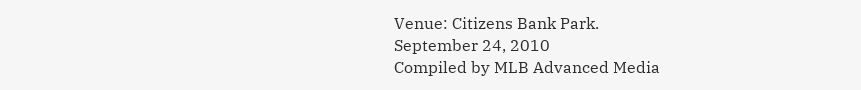Venue: Citizens Bank Park.
September 24, 2010
Compiled by MLB Advanced Media